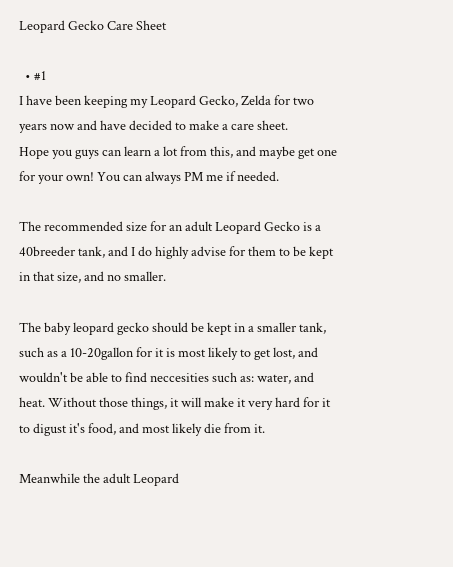Leopard Gecko Care Sheet

  • #1
I have been keeping my Leopard Gecko, Zelda for two years now and have decided to make a care sheet.
Hope you guys can learn a lot from this, and maybe get one for your own! You can always PM me if needed.

The recommended size for an adult Leopard Gecko is a 40breeder tank, and I do highly advise for them to be kept in that size, and no smaller.

The baby leopard gecko should be kept in a smaller tank, such as a 10-20gallon for it is most likely to get lost, and wouldn't be able to find neccesities such as: water, and heat. Without those things, it will make it very hard for it to digust it's food, and most likely die from it.

Meanwhile the adult Leopard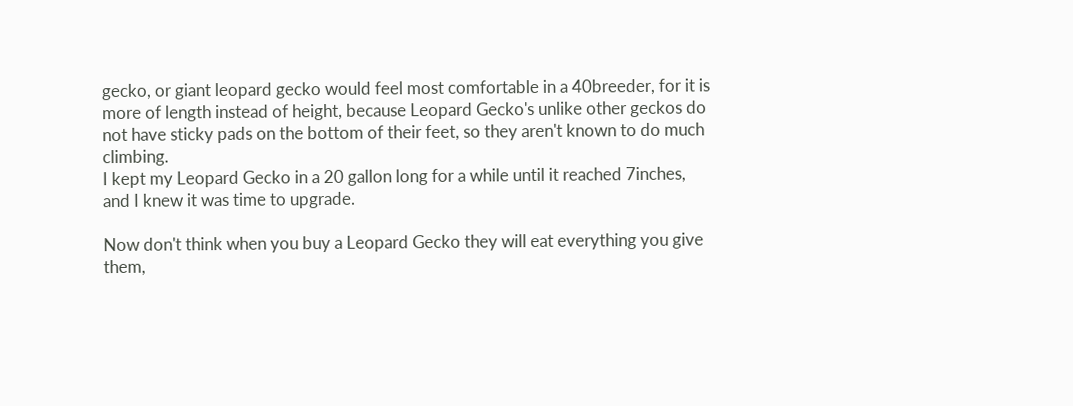gecko, or giant leopard gecko would feel most comfortable in a 40breeder, for it is more of length instead of height, because Leopard Gecko's unlike other geckos do not have sticky pads on the bottom of their feet, so they aren't known to do much climbing.
I kept my Leopard Gecko in a 20 gallon long for a while until it reached 7inches, and I knew it was time to upgrade.

Now don't think when you buy a Leopard Gecko they will eat everything you give them,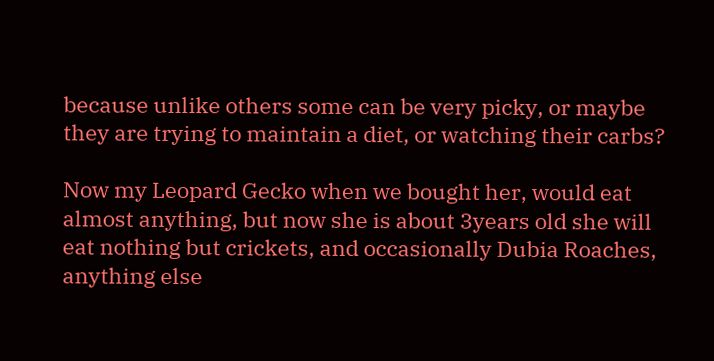because unlike others some can be very picky, or maybe they are trying to maintain a diet, or watching their carbs?

Now my Leopard Gecko when we bought her, would eat almost anything, but now she is about 3years old she will eat nothing but crickets, and occasionally Dubia Roaches, anything else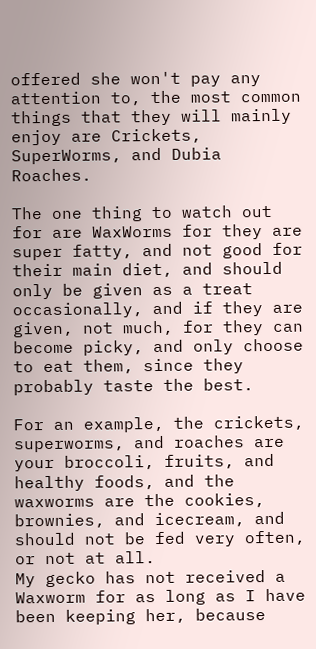offered she won't pay any attention to, the most common things that they will mainly enjoy are Crickets, SuperWorms, and Dubia Roaches.

The one thing to watch out for are WaxWorms for they are super fatty, and not good for their main diet, and should only be given as a treat occasionally, and if they are given, not much, for they can become picky, and only choose to eat them, since they probably taste the best.

For an example, the crickets, superworms, and roaches are your broccoli, fruits, and healthy foods, and the waxworms are the cookies, brownies, and icecream, and should not be fed very often, or not at all.
My gecko has not received a Waxworm for as long as I have been keeping her, because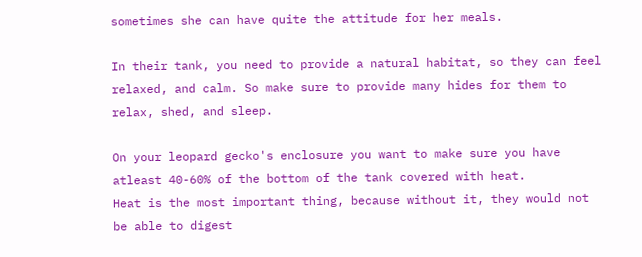sometimes she can have quite the attitude for her meals.

In their tank, you need to provide a natural habitat, so they can feel relaxed, and calm. So make sure to provide many hides for them to relax, shed, and sleep.

On your leopard gecko's enclosure you want to make sure you have atleast 40-60% of the bottom of the tank covered with heat.
Heat is the most important thing, because without it, they would not be able to digest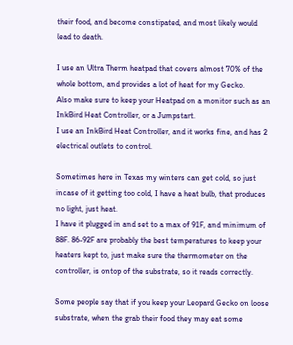their food, and become constipated, and most likely would lead to death.

I use an Ultra Therm heatpad that covers almost 70% of the whole bottom, and provides a lot of heat for my Gecko.
Also make sure to keep your Heatpad on a monitor such as an InkBird Heat Controller, or a Jumpstart.
I use an InkBird Heat Controller, and it works fine, and has 2 electrical outlets to control.

Sometimes here in Texas my winters can get cold, so just incase of it getting too cold, I have a heat bulb, that produces no light, just heat.
I have it plugged in and set to a max of 91F, and minimum of 88F. 86-92F are probably the best temperatures to keep your heaters kept to, just make sure the thermometer on the controller, is ontop of the substrate, so it reads correctly.

Some people say that if you keep your Leopard Gecko on loose substrate, when the grab their food they may eat some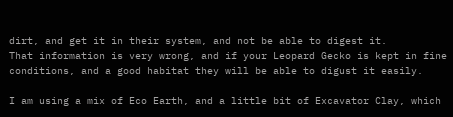dirt, and get it in their system, and not be able to digest it.
That information is very wrong, and if your Leopard Gecko is kept in fine conditions, and a good habitat they will be able to digust it easily.

I am using a mix of Eco Earth, and a little bit of Excavator Clay, which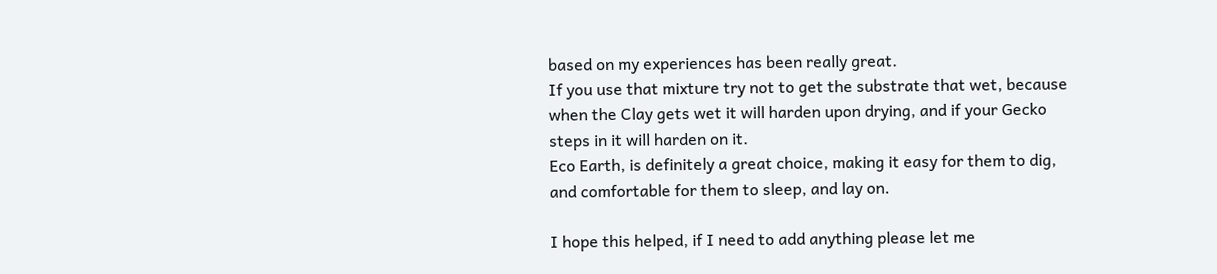based on my experiences has been really great.
If you use that mixture try not to get the substrate that wet, because when the Clay gets wet it will harden upon drying, and if your Gecko steps in it will harden on it.
Eco Earth, is definitely a great choice, making it easy for them to dig, and comfortable for them to sleep, and lay on.

I hope this helped, if I need to add anything please let me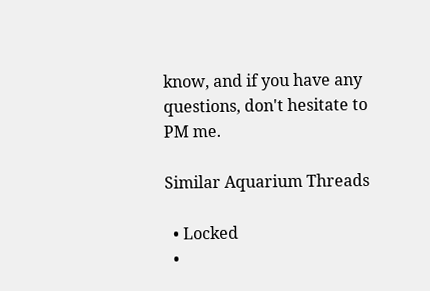know, and if you have any questions, don't hesitate to PM me.

Similar Aquarium Threads

  • Locked
  •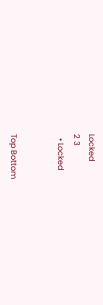Locked
2 3
  • Locked


Top Bottom